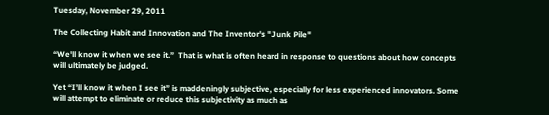Tuesday, November 29, 2011

The Collecting Habit and Innovation and The Inventor's "Junk Pile"

“We'll know it when we see it.”  That is what is often heard in response to questions about how concepts will ultimately be judged.

Yet “I’ll know it when I see it” is maddeningly subjective, especially for less experienced innovators. Some will attempt to eliminate or reduce this subjectivity as much as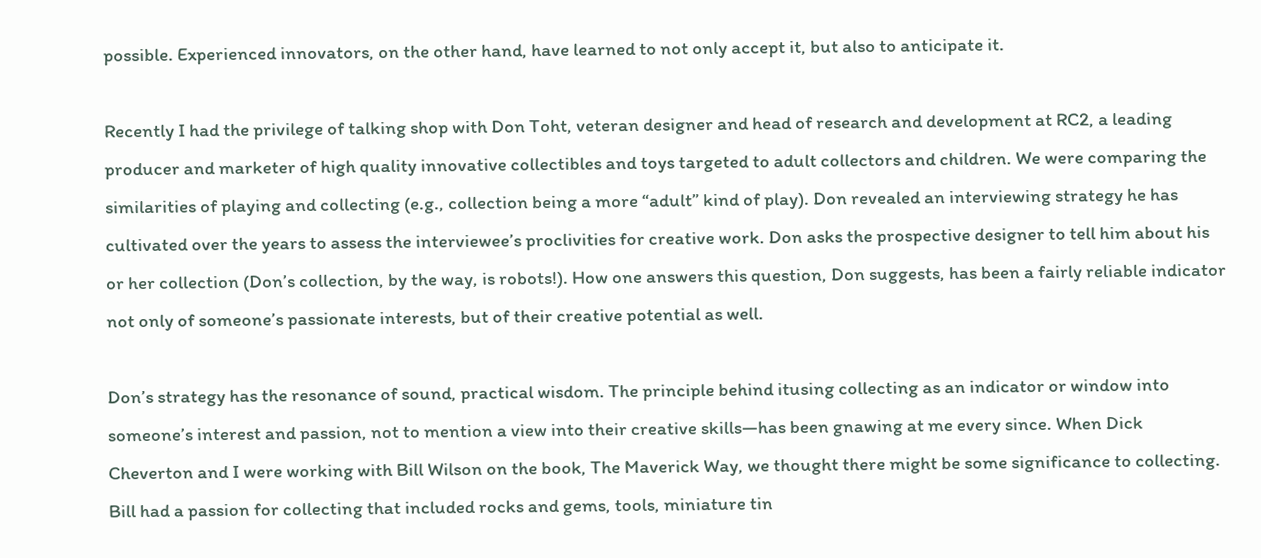possible. Experienced innovators, on the other hand, have learned to not only accept it, but also to anticipate it.

Recently I had the privilege of talking shop with Don Toht, veteran designer and head of research and development at RC2, a leading producer and marketer of high quality innovative collectibles and toys targeted to adult collectors and children. We were comparing the similarities of playing and collecting (e.g., collection being a more “adult” kind of play). Don revealed an interviewing strategy he has cultivated over the years to assess the interviewee’s proclivities for creative work. Don asks the prospective designer to tell him about his or her collection (Don’s collection, by the way, is robots!). How one answers this question, Don suggests, has been a fairly reliable indicator not only of someone’s passionate interests, but of their creative potential as well.

Don’s strategy has the resonance of sound, practical wisdom. The principle behind itusing collecting as an indicator or window into someone’s interest and passion, not to mention a view into their creative skills—has been gnawing at me every since. When Dick Cheverton and I were working with Bill Wilson on the book, The Maverick Way, we thought there might be some significance to collecting. Bill had a passion for collecting that included rocks and gems, tools, miniature tin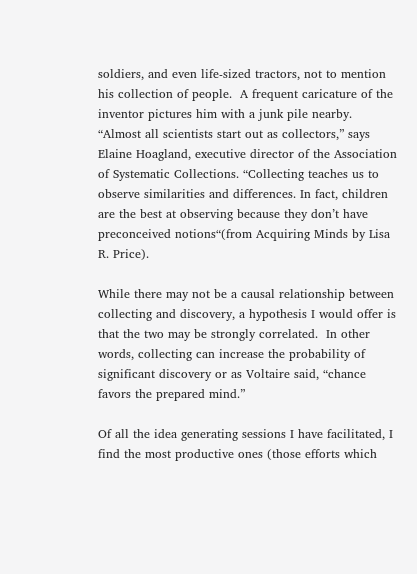soldiers, and even life-sized tractors, not to mention his collection of people.  A frequent caricature of the inventor pictures him with a junk pile nearby.  “Almost all scientists start out as collectors,” says Elaine Hoagland, executive director of the Association of Systematic Collections. “Collecting teaches us to observe similarities and differences. In fact, children are the best at observing because they don’t have preconceived notions“(from Acquiring Minds by Lisa R. Price).

While there may not be a causal relationship between collecting and discovery, a hypothesis I would offer is that the two may be strongly correlated.  In other words, collecting can increase the probability of significant discovery or as Voltaire said, “chance favors the prepared mind.”

Of all the idea generating sessions I have facilitated, I find the most productive ones (those efforts which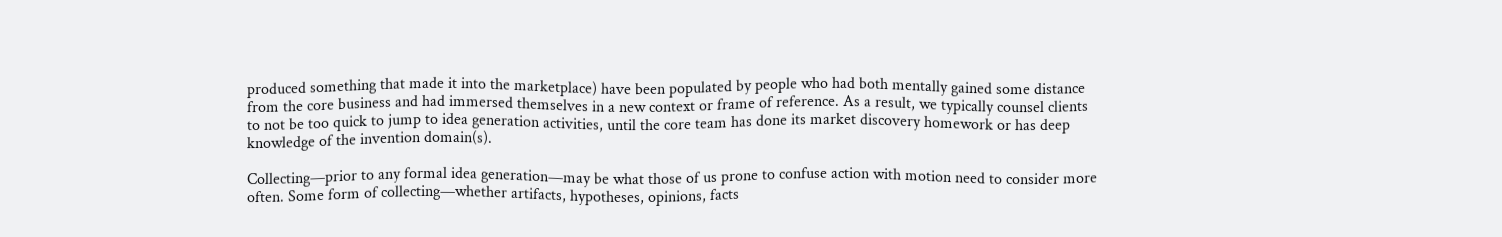produced something that made it into the marketplace) have been populated by people who had both mentally gained some distance from the core business and had immersed themselves in a new context or frame of reference. As a result, we typically counsel clients to not be too quick to jump to idea generation activities, until the core team has done its market discovery homework or has deep knowledge of the invention domain(s).

Collecting—prior to any formal idea generation—may be what those of us prone to confuse action with motion need to consider more often. Some form of collecting—whether artifacts, hypotheses, opinions, facts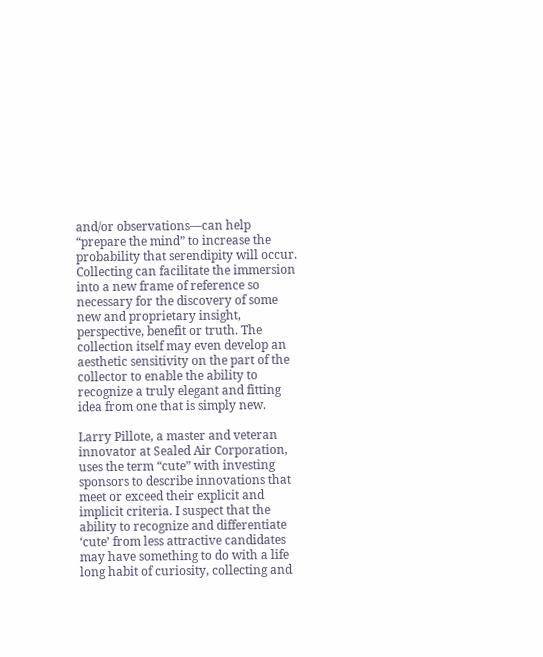and/or observations—can help “prepare the mind” to increase the probability that serendipity will occur. Collecting can facilitate the immersion into a new frame of reference so necessary for the discovery of some new and proprietary insight, perspective, benefit or truth. The collection itself may even develop an aesthetic sensitivity on the part of the collector to enable the ability to recognize a truly elegant and fitting idea from one that is simply new.

Larry Pillote, a master and veteran innovator at Sealed Air Corporation, uses the term “cute” with investing sponsors to describe innovations that meet or exceed their explicit and implicit criteria. I suspect that the ability to recognize and differentiate ‘cute’ from less attractive candidates may have something to do with a life long habit of curiosity, collecting and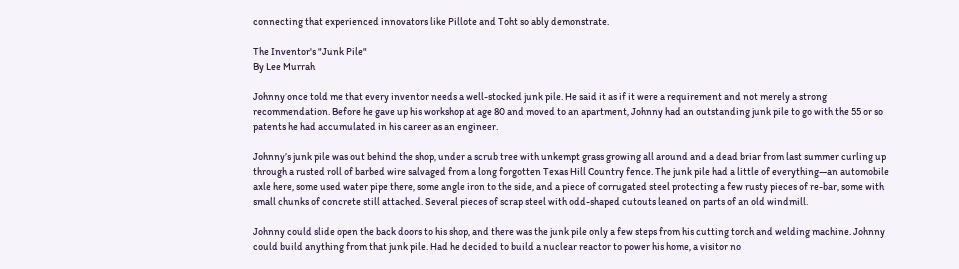connecting that experienced innovators like Pillote and Toht so ably demonstrate.

The Inventor's "Junk Pile"
By Lee Murrah

Johnny once told me that every inventor needs a well-stocked junk pile. He said it as if it were a requirement and not merely a strong recommendation. Before he gave up his workshop at age 80 and moved to an apartment, Johnny had an outstanding junk pile to go with the 55 or so patents he had accumulated in his career as an engineer.

Johnny’s junk pile was out behind the shop, under a scrub tree with unkempt grass growing all around and a dead briar from last summer curling up through a rusted roll of barbed wire salvaged from a long forgotten Texas Hill Country fence. The junk pile had a little of everything—an automobile axle here, some used water pipe there, some angle iron to the side, and a piece of corrugated steel protecting a few rusty pieces of re-bar, some with small chunks of concrete still attached. Several pieces of scrap steel with odd-shaped cutouts leaned on parts of an old windmill.

Johnny could slide open the back doors to his shop, and there was the junk pile only a few steps from his cutting torch and welding machine. Johnny could build anything from that junk pile. Had he decided to build a nuclear reactor to power his home, a visitor no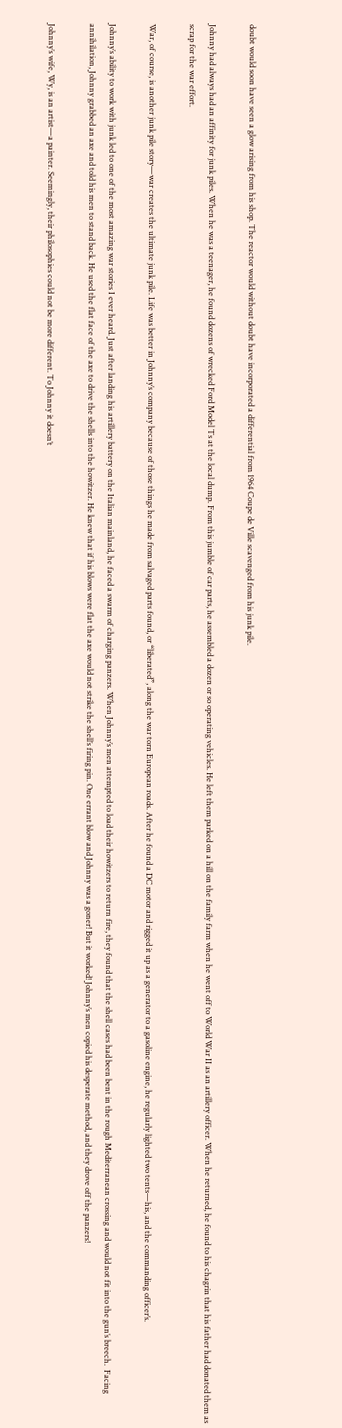doubt would soon have seen a glow arising from his shop. The reactor would without doubt have incorporated a differential from 1964 Coupe de Ville scavenged from his junk pile.

Johnny had always had an affinity for junk piles. When he was a teenager, he found dozens of wrecked Ford Model Ts at the local dump. From this jumble of car parts, he assembled a dozen or so operating vehicles. He left them parked on a hill on the family farm when he went off to World War II as an artillery officer. When he returned, he found to his chagrin that his father had donated them as scrap for the war effort.

War, of course, is another junk pile story—war creates the ultimate junk pile. Life was better in Johnny’s company because of those things he made from salvaged parts found, or “liberated”, along the war torn European roads. After he found a DC motor and rigged it up as a generator to a gasoline engine, he regularly lighted two tents—his, and the commanding officer’s.

Johnny’s ability to work with junk led to one of the most amazing war stories I ever heard. Just after landing his artillery battery on the Italian mainland, he faced a swarm of charging panzers. When Johnny’s men attempted to load their howitzers to return fire, they found that the shell cases had been bent in the rough Mediterranean crossing and would not fit into the gun’s breech.  Facing annihilation, Johnny grabbed an axe and told his men to stand back. He used the flat face of the axe to drive the shells into the howitzer. He knew that if his blows were flat the axe would not strike the shell’s firing pin. One errant blow and Johnny was a goner! But it worked! Johnny’s men copied his desperate method, and they drove off the panzers!

Johnny’s wife, Wy, is an artist—a painter. Seemingly, their philosophies could not be more different. To Johnny it doesn’t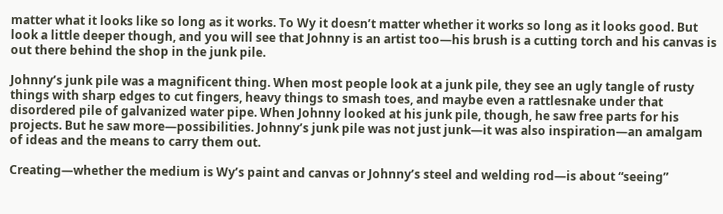matter what it looks like so long as it works. To Wy it doesn’t matter whether it works so long as it looks good. But look a little deeper though, and you will see that Johnny is an artist too—his brush is a cutting torch and his canvas is out there behind the shop in the junk pile.

Johnny’s junk pile was a magnificent thing. When most people look at a junk pile, they see an ugly tangle of rusty things with sharp edges to cut fingers, heavy things to smash toes, and maybe even a rattlesnake under that disordered pile of galvanized water pipe. When Johnny looked at his junk pile, though, he saw free parts for his projects. But he saw more—possibilities. Johnny’s junk pile was not just junk—it was also inspiration—an amalgam of ideas and the means to carry them out.

Creating—whether the medium is Wy’s paint and canvas or Johnny’s steel and welding rod—is about “seeing”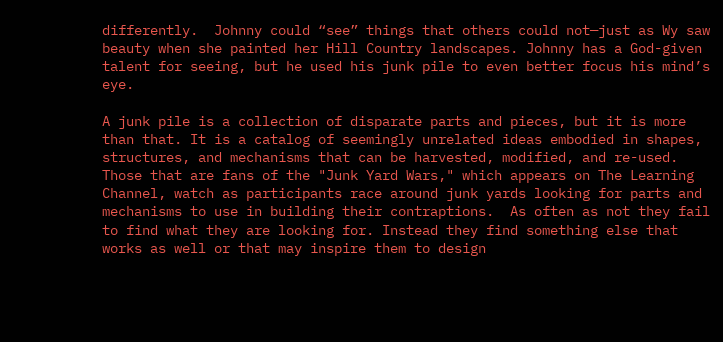differently.  Johnny could “see” things that others could not—just as Wy saw beauty when she painted her Hill Country landscapes. Johnny has a God-given talent for seeing, but he used his junk pile to even better focus his mind’s eye.

A junk pile is a collection of disparate parts and pieces, but it is more than that. It is a catalog of seemingly unrelated ideas embodied in shapes, structures, and mechanisms that can be harvested, modified, and re-used. Those that are fans of the "Junk Yard Wars," which appears on The Learning Channel, watch as participants race around junk yards looking for parts and mechanisms to use in building their contraptions.  As often as not they fail to find what they are looking for. Instead they find something else that works as well or that may inspire them to design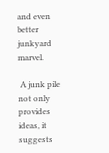and even better junkyard marvel.

 A junk pile not only provides ideas, it suggests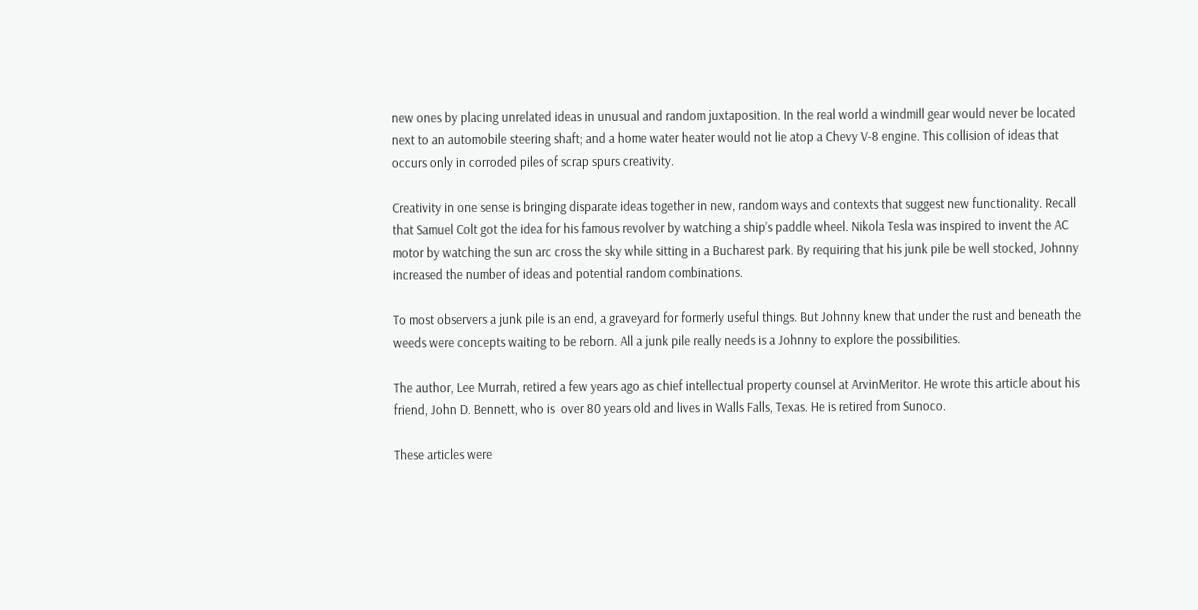new ones by placing unrelated ideas in unusual and random juxtaposition. In the real world a windmill gear would never be located next to an automobile steering shaft; and a home water heater would not lie atop a Chevy V-8 engine. This collision of ideas that occurs only in corroded piles of scrap spurs creativity.

Creativity in one sense is bringing disparate ideas together in new, random ways and contexts that suggest new functionality. Recall that Samuel Colt got the idea for his famous revolver by watching a ship’s paddle wheel. Nikola Tesla was inspired to invent the AC motor by watching the sun arc cross the sky while sitting in a Bucharest park. By requiring that his junk pile be well stocked, Johnny increased the number of ideas and potential random combinations.

To most observers a junk pile is an end, a graveyard for formerly useful things. But Johnny knew that under the rust and beneath the weeds were concepts waiting to be reborn. All a junk pile really needs is a Johnny to explore the possibilities.

The author, Lee Murrah, retired a few years ago as chief intellectual property counsel at ArvinMeritor. He wrote this article about his friend, John D. Bennett, who is  over 80 years old and lives in Walls Falls, Texas. He is retired from Sunoco.

These articles were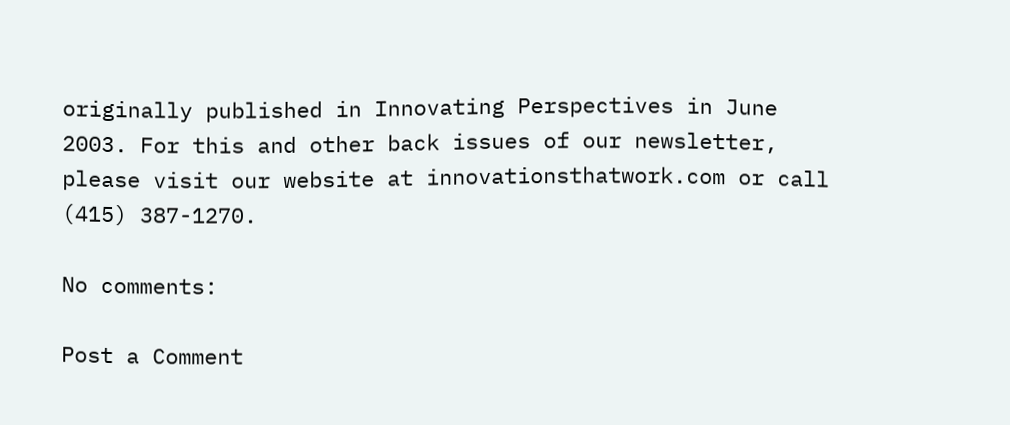originally published in Innovating Perspectives in June 2003. For this and other back issues of our newsletter, please visit our website at innovationsthatwork.com or call (415) 387-1270.

No comments:

Post a Comment